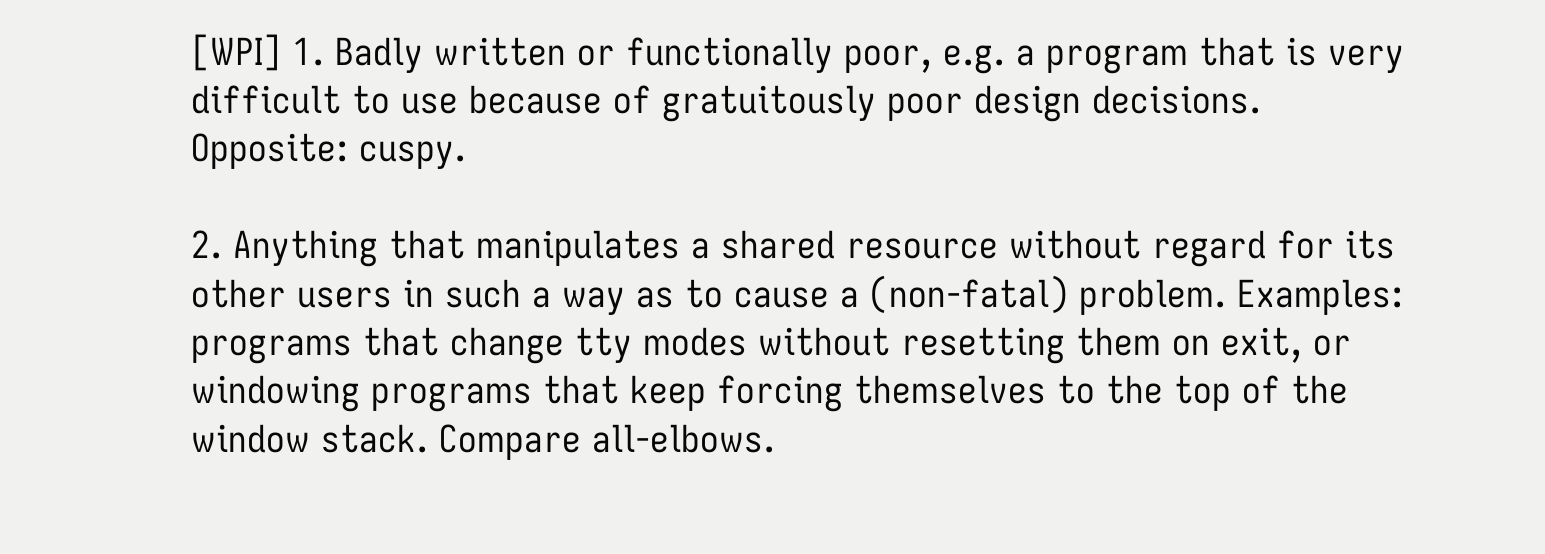[WPI] 1. Badly written or functionally poor, e.g. a program that is very difficult to use because of gratuitously poor design decisions. Opposite: cuspy.

2. Anything that manipulates a shared resource without regard for its other users in such a way as to cause a (non-fatal) problem. Examples: programs that change tty modes without resetting them on exit, or windowing programs that keep forcing themselves to the top of the window stack. Compare all-elbows.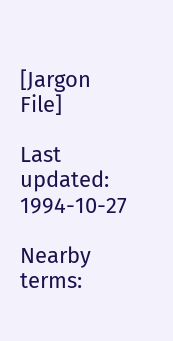[Jargon File]

Last updated: 1994-10-27

Nearby terms: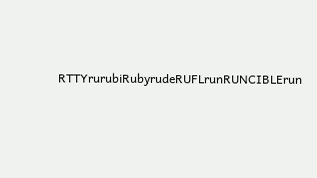RTTYrurubiRubyrudeRUFLrunRUNCIBLErun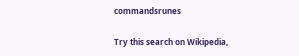commandsrunes

Try this search on Wikipedia,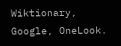Wiktionary, Google, OneLook.